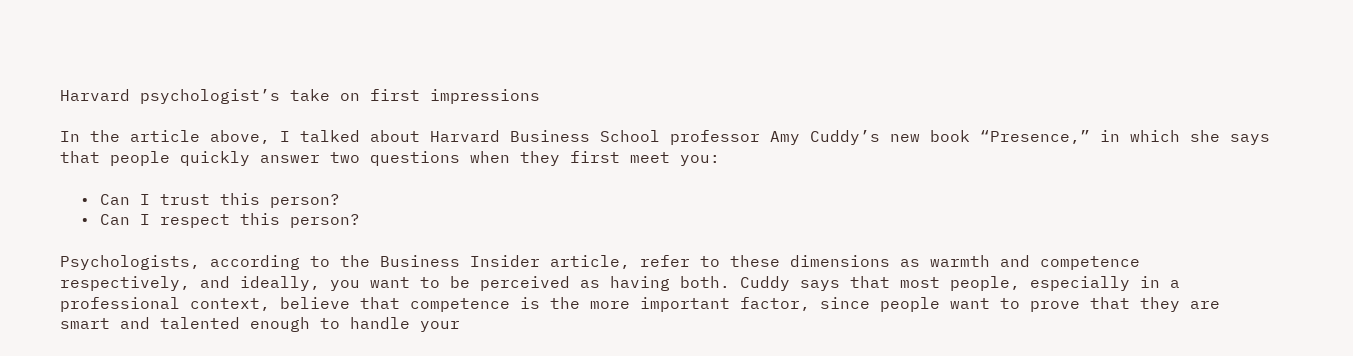Harvard psychologist’s take on first impressions

In the article above, I talked about Harvard Business School professor Amy Cuddy’s new book “Presence,” in which she says that people quickly answer two questions when they first meet you:

  • Can I trust this person?
  • Can I respect this person?

Psychologists, according to the Business Insider article, refer to these dimensions as warmth and competence respectively, and ideally, you want to be perceived as having both. Cuddy says that most people, especially in a professional context, believe that competence is the more important factor, since people want to prove that they are smart and talented enough to handle your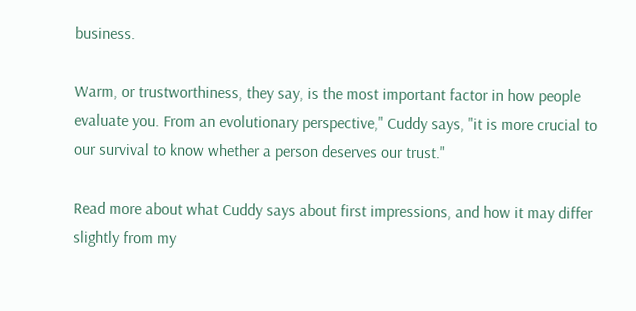business.

Warm, or trustworthiness, they say, is the most important factor in how people evaluate you. From an evolutionary perspective," Cuddy says, "it is more crucial to our survival to know whether a person deserves our trust."

Read more about what Cuddy says about first impressions, and how it may differ slightly from my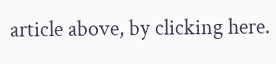article above, by clicking here.